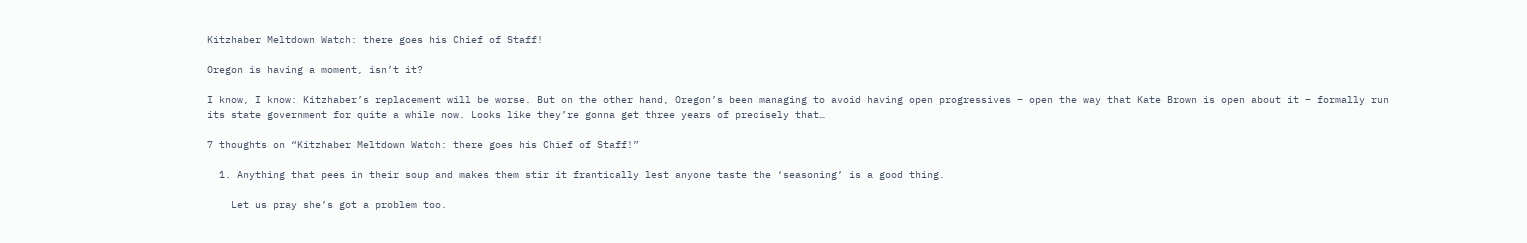Kitzhaber Meltdown Watch: there goes his Chief of Staff!

Oregon is having a moment, isn’t it?

I know, I know: Kitzhaber’s replacement will be worse. But on the other hand, Oregon’s been managing to avoid having open progressives – open the way that Kate Brown is open about it – formally run its state government for quite a while now. Looks like they’re gonna get three years of precisely that…

7 thoughts on “Kitzhaber Meltdown Watch: there goes his Chief of Staff!”

  1. Anything that pees in their soup and makes them stir it frantically lest anyone taste the ‘seasoning’ is a good thing.

    Let us pray she’s got a problem too.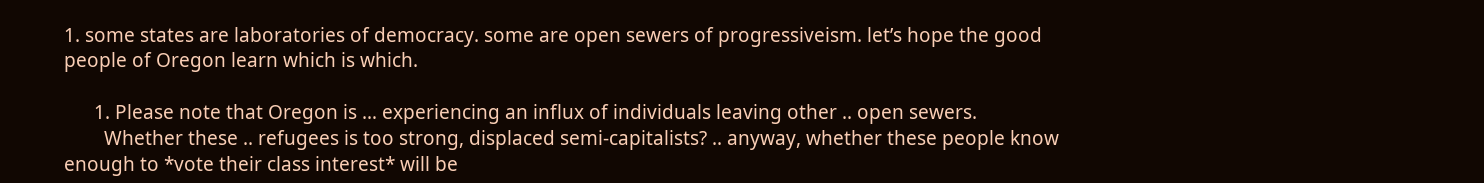1. some states are laboratories of democracy. some are open sewers of progressiveism. let’s hope the good people of Oregon learn which is which.

      1. Please note that Oregon is … experiencing an influx of individuals leaving other .. open sewers.
        Whether these .. refugees is too strong, displaced semi-capitalists? .. anyway, whether these people know enough to *vote their class interest* will be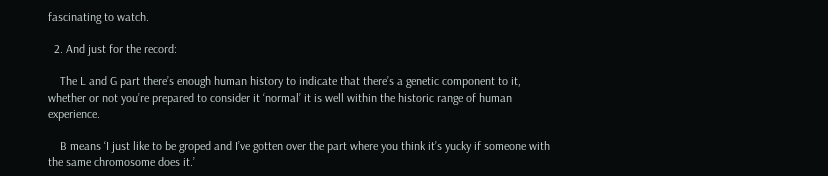fascinating to watch.

  2. And just for the record:

    The L and G part there’s enough human history to indicate that there’s a genetic component to it, whether or not you’re prepared to consider it ‘normal’ it is well within the historic range of human experience.

    B means ‘I just like to be groped and I’ve gotten over the part where you think it’s yucky if someone with the same chromosome does it.’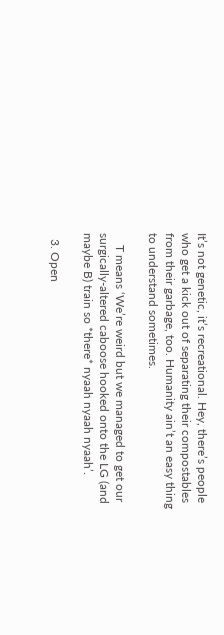It’s not genetic, it’s recreational. Hey, there’s people who get a kick out of separating their compostables from their garbage, too. Humanity ain’t an easy thing to understand sometimes.

    T means ‘We’re weird but we managed to get our surgically-altered caboose hooked onto the LG (and maybe B) train so *there* nyaah nyaah nyaah’.

  3. Open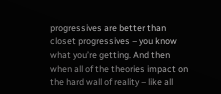progressives are better than closet progressives – you know what you’re getting. And then when all of the theories impact on the hard wall of reality – like all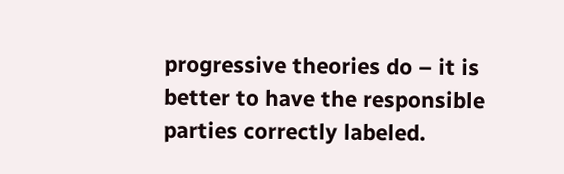progressive theories do – it is better to have the responsible parties correctly labeled.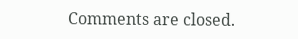Comments are closed.